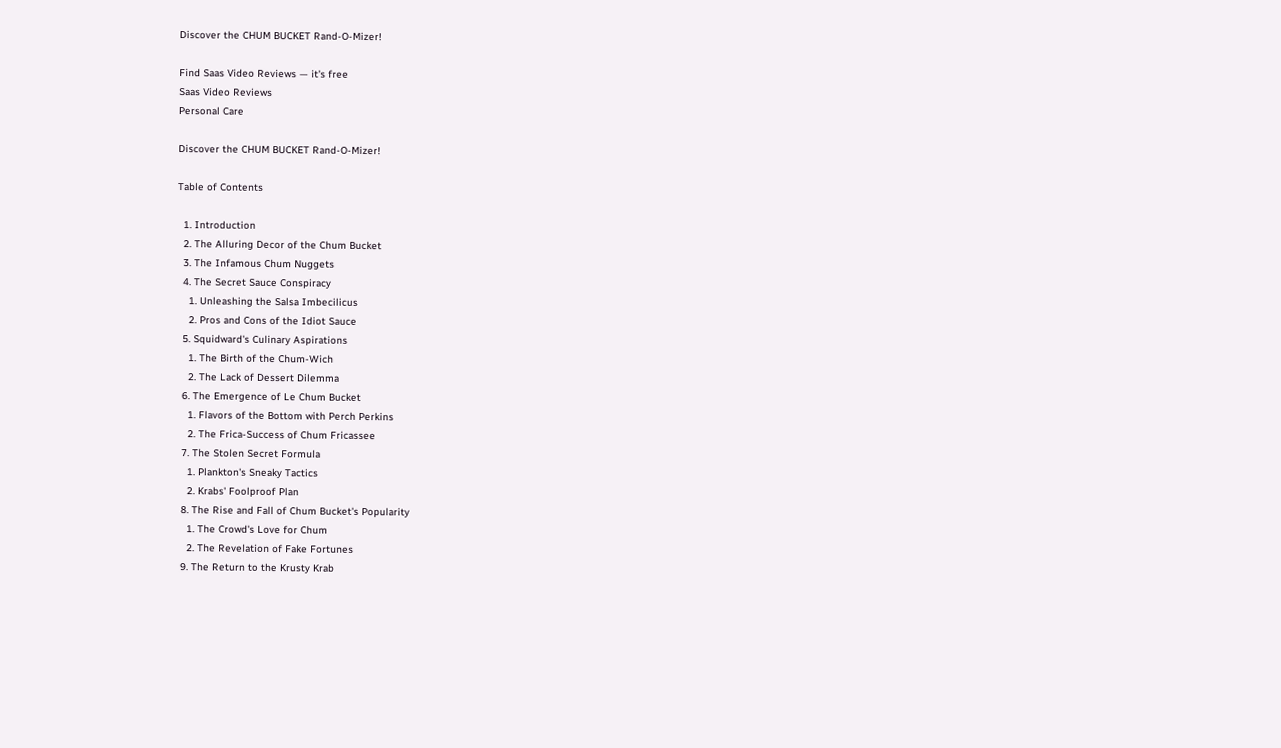Discover the CHUM BUCKET Rand-O-Mizer!

Find Saas Video Reviews — it's free
Saas Video Reviews
Personal Care

Discover the CHUM BUCKET Rand-O-Mizer!

Table of Contents

  1. Introduction
  2. The Alluring Decor of the Chum Bucket
  3. The Infamous Chum Nuggets
  4. The Secret Sauce Conspiracy
    1. Unleashing the Salsa Imbecilicus
    2. Pros and Cons of the Idiot Sauce
  5. Squidward's Culinary Aspirations
    1. The Birth of the Chum-Wich
    2. The Lack of Dessert Dilemma
  6. The Emergence of Le Chum Bucket
    1. Flavors of the Bottom with Perch Perkins
    2. The Frica-Success of Chum Fricassee
  7. The Stolen Secret Formula
    1. Plankton's Sneaky Tactics
    2. Krabs' Foolproof Plan
  8. The Rise and Fall of Chum Bucket's Popularity
    1. The Crowd's Love for Chum
    2. The Revelation of Fake Fortunes
  9. The Return to the Krusty Krab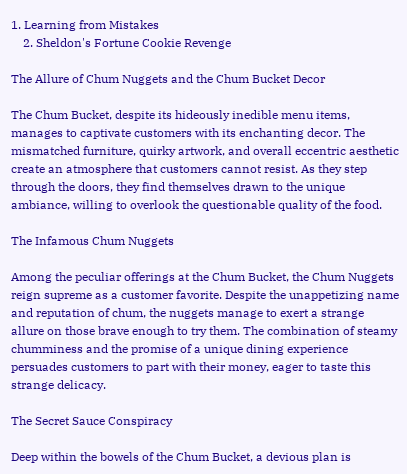1. Learning from Mistakes
    2. Sheldon's Fortune Cookie Revenge

The Allure of Chum Nuggets and the Chum Bucket Decor

The Chum Bucket, despite its hideously inedible menu items, manages to captivate customers with its enchanting decor. The mismatched furniture, quirky artwork, and overall eccentric aesthetic create an atmosphere that customers cannot resist. As they step through the doors, they find themselves drawn to the unique ambiance, willing to overlook the questionable quality of the food.

The Infamous Chum Nuggets

Among the peculiar offerings at the Chum Bucket, the Chum Nuggets reign supreme as a customer favorite. Despite the unappetizing name and reputation of chum, the nuggets manage to exert a strange allure on those brave enough to try them. The combination of steamy chumminess and the promise of a unique dining experience persuades customers to part with their money, eager to taste this strange delicacy.

The Secret Sauce Conspiracy

Deep within the bowels of the Chum Bucket, a devious plan is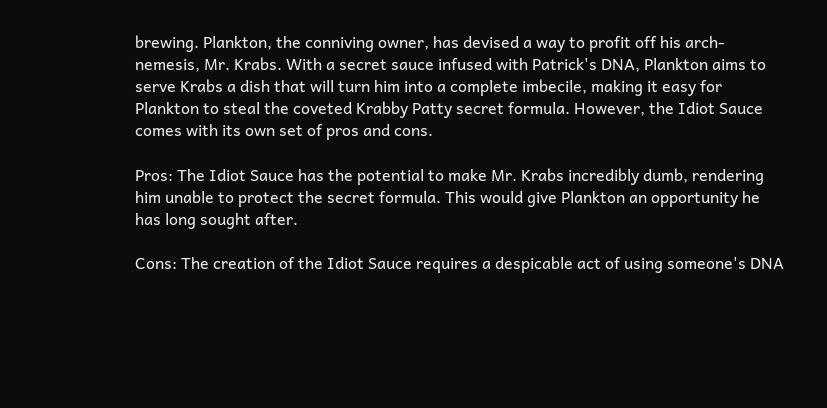brewing. Plankton, the conniving owner, has devised a way to profit off his arch-nemesis, Mr. Krabs. With a secret sauce infused with Patrick's DNA, Plankton aims to serve Krabs a dish that will turn him into a complete imbecile, making it easy for Plankton to steal the coveted Krabby Patty secret formula. However, the Idiot Sauce comes with its own set of pros and cons.

Pros: The Idiot Sauce has the potential to make Mr. Krabs incredibly dumb, rendering him unable to protect the secret formula. This would give Plankton an opportunity he has long sought after.

Cons: The creation of the Idiot Sauce requires a despicable act of using someone's DNA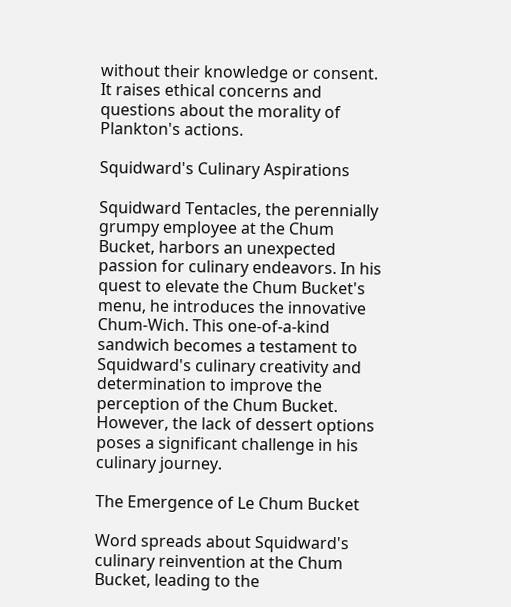without their knowledge or consent. It raises ethical concerns and questions about the morality of Plankton's actions.

Squidward's Culinary Aspirations

Squidward Tentacles, the perennially grumpy employee at the Chum Bucket, harbors an unexpected passion for culinary endeavors. In his quest to elevate the Chum Bucket's menu, he introduces the innovative Chum-Wich. This one-of-a-kind sandwich becomes a testament to Squidward's culinary creativity and determination to improve the perception of the Chum Bucket. However, the lack of dessert options poses a significant challenge in his culinary journey.

The Emergence of Le Chum Bucket

Word spreads about Squidward's culinary reinvention at the Chum Bucket, leading to the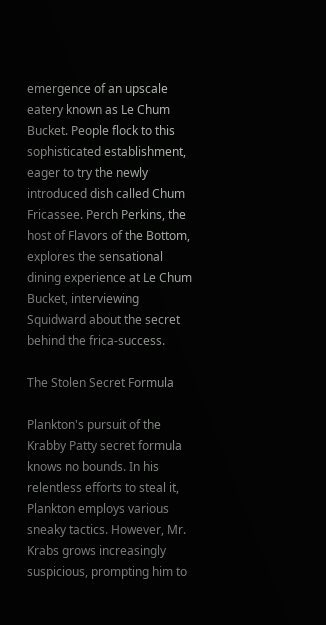emergence of an upscale eatery known as Le Chum Bucket. People flock to this sophisticated establishment, eager to try the newly introduced dish called Chum Fricassee. Perch Perkins, the host of Flavors of the Bottom, explores the sensational dining experience at Le Chum Bucket, interviewing Squidward about the secret behind the frica-success.

The Stolen Secret Formula

Plankton's pursuit of the Krabby Patty secret formula knows no bounds. In his relentless efforts to steal it, Plankton employs various sneaky tactics. However, Mr. Krabs grows increasingly suspicious, prompting him to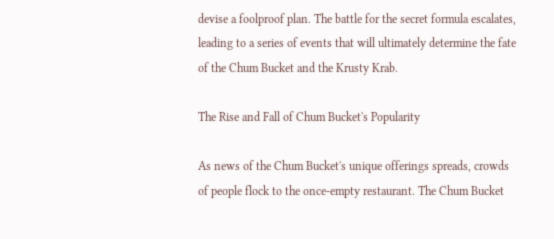devise a foolproof plan. The battle for the secret formula escalates, leading to a series of events that will ultimately determine the fate of the Chum Bucket and the Krusty Krab.

The Rise and Fall of Chum Bucket's Popularity

As news of the Chum Bucket's unique offerings spreads, crowds of people flock to the once-empty restaurant. The Chum Bucket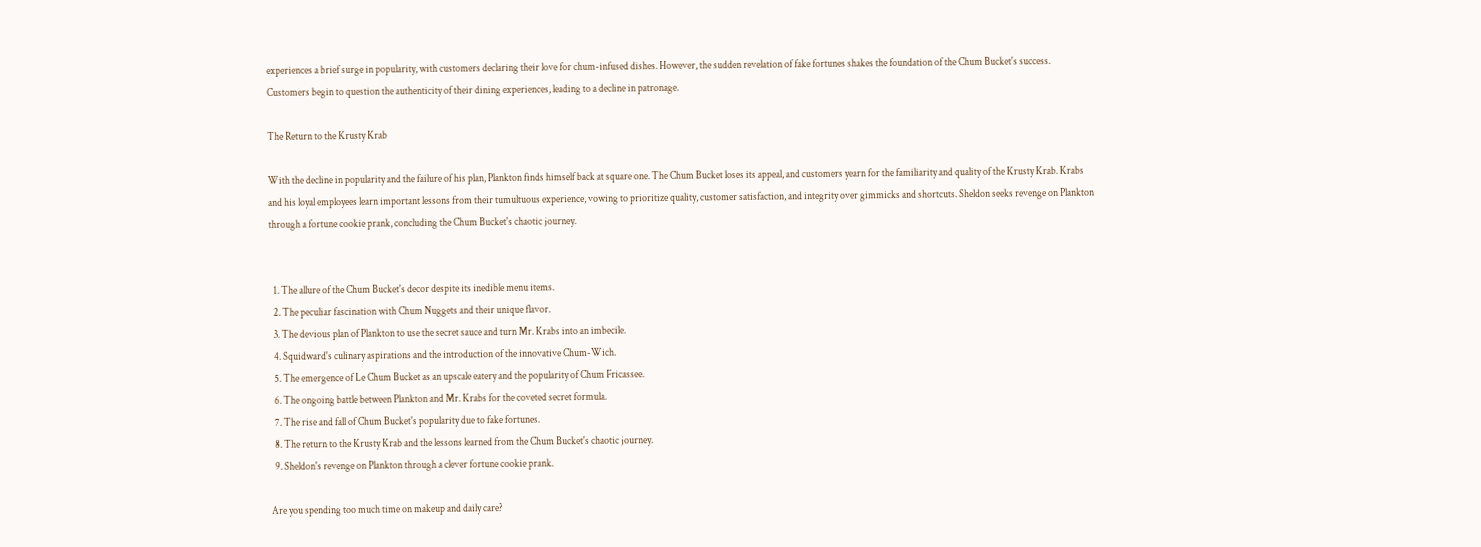experiences a brief surge in popularity, with customers declaring their love for chum-infused dishes. However, the sudden revelation of fake fortunes shakes the foundation of the Chum Bucket's success. Customers begin to question the authenticity of their dining experiences, leading to a decline in patronage.

The Return to the Krusty Krab

With the decline in popularity and the failure of his plan, Plankton finds himself back at square one. The Chum Bucket loses its appeal, and customers yearn for the familiarity and quality of the Krusty Krab. Krabs and his loyal employees learn important lessons from their tumultuous experience, vowing to prioritize quality, customer satisfaction, and integrity over gimmicks and shortcuts. Sheldon seeks revenge on Plankton through a fortune cookie prank, concluding the Chum Bucket's chaotic journey.


  1. The allure of the Chum Bucket's decor despite its inedible menu items.
  2. The peculiar fascination with Chum Nuggets and their unique flavor.
  3. The devious plan of Plankton to use the secret sauce and turn Mr. Krabs into an imbecile.
  4. Squidward's culinary aspirations and the introduction of the innovative Chum-Wich.
  5. The emergence of Le Chum Bucket as an upscale eatery and the popularity of Chum Fricassee.
  6. The ongoing battle between Plankton and Mr. Krabs for the coveted secret formula.
  7. The rise and fall of Chum Bucket's popularity due to fake fortunes.
  8. The return to the Krusty Krab and the lessons learned from the Chum Bucket's chaotic journey.
  9. Sheldon's revenge on Plankton through a clever fortune cookie prank.

Are you spending too much time on makeup and daily care?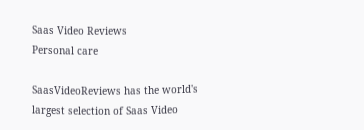Saas Video Reviews
Personal care

SaasVideoReviews has the world's largest selection of Saas Video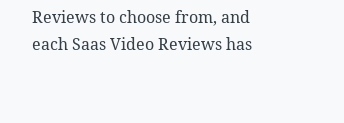Reviews to choose from, and each Saas Video Reviews has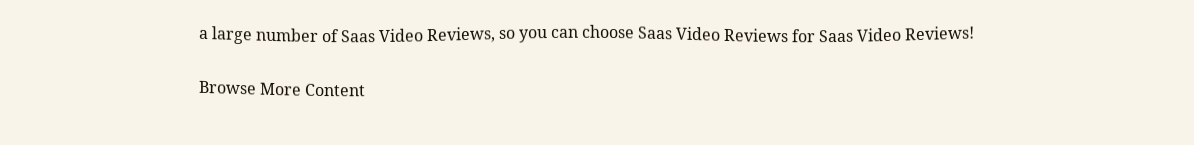a large number of Saas Video Reviews, so you can choose Saas Video Reviews for Saas Video Reviews!

Browse More Content